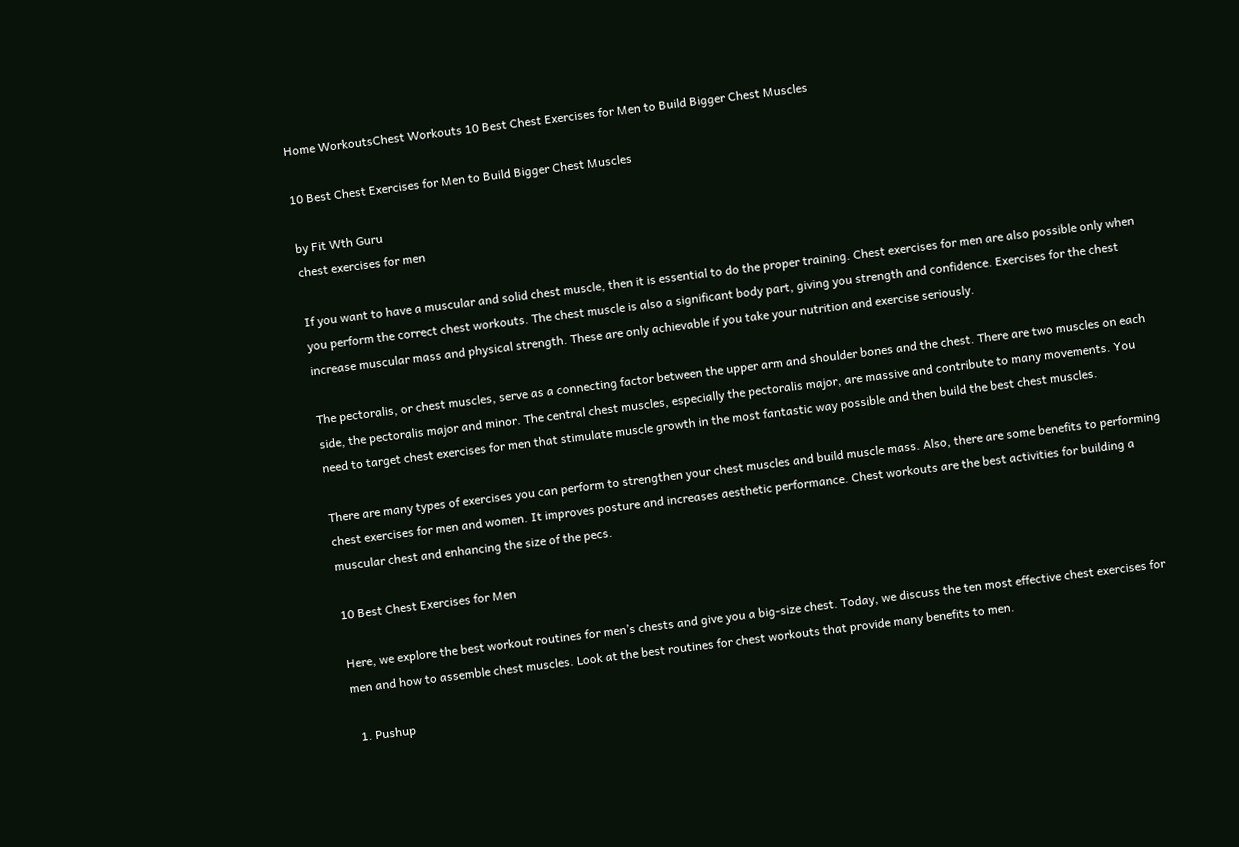Home WorkoutsChest Workouts 10 Best Chest Exercises for Men to Build Bigger Chest Muscles

10 Best Chest Exercises for Men to Build Bigger Chest Muscles

by Fit Wth Guru
chest exercises for men

If you want to have a muscular and solid chest muscle, then it is essential to do the proper training. Chest exercises for men are also possible only when you perform the correct chest workouts. The chest muscle is also a significant body part, giving you strength and confidence. Exercises for the chest increase muscular mass and physical strength. These are only achievable if you take your nutrition and exercise seriously.

The pectoralis, or chest muscles, serve as a connecting factor between the upper arm and shoulder bones and the chest. There are two muscles on each side, the pectoralis major and minor. The central chest muscles, especially the pectoralis major, are massive and contribute to many movements. You need to target chest exercises for men that stimulate muscle growth in the most fantastic way possible and then build the best chest muscles.

There are many types of exercises you can perform to strengthen your chest muscles and build muscle mass. Also, there are some benefits to performing chest exercises for men and women. It improves posture and increases aesthetic performance. Chest workouts are the best activities for building a muscular chest and enhancing the size of the pecs.

10 Best Chest Exercises for Men

Here, we explore the best workout routines for men’s chests and give you a big-size chest. Today, we discuss the ten most effective chest exercises for men and how to assemble chest muscles. Look at the best routines for chest workouts that provide many benefits to men.

  1. Pushup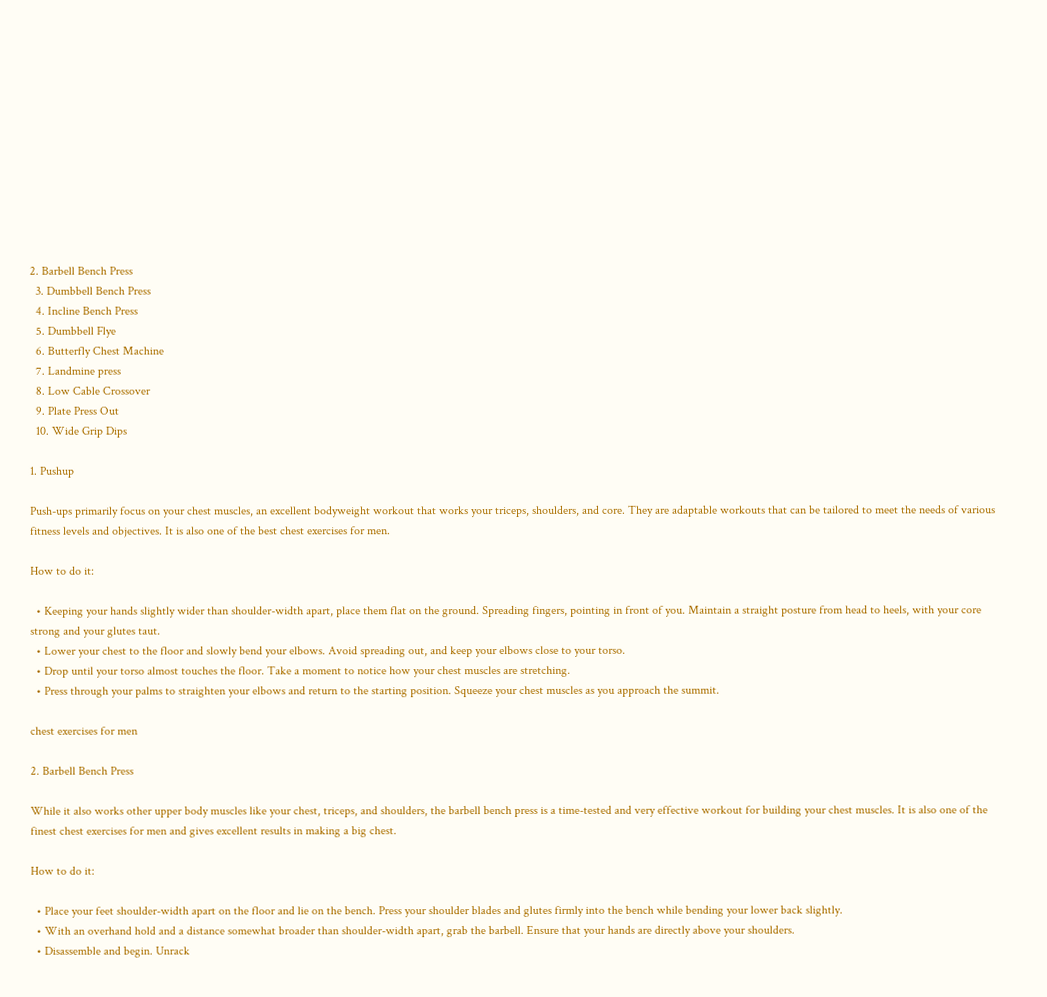2. Barbell Bench Press
  3. Dumbbell Bench Press
  4. Incline Bench Press
  5. Dumbbell Flye
  6. Butterfly Chest Machine
  7. Landmine press
  8. Low Cable Crossover
  9. Plate Press Out
  10. Wide Grip Dips

1. Pushup

Push-ups primarily focus on your chest muscles, an excellent bodyweight workout that works your triceps, shoulders, and core. They are adaptable workouts that can be tailored to meet the needs of various fitness levels and objectives. It is also one of the best chest exercises for men.

How to do it:

  • Keeping your hands slightly wider than shoulder-width apart, place them flat on the ground. Spreading fingers, pointing in front of you. Maintain a straight posture from head to heels, with your core strong and your glutes taut.
  • Lower your chest to the floor and slowly bend your elbows. Avoid spreading out, and keep your elbows close to your torso.
  • Drop until your torso almost touches the floor. Take a moment to notice how your chest muscles are stretching.
  • Press through your palms to straighten your elbows and return to the starting position. Squeeze your chest muscles as you approach the summit.

chest exercises for men

2. Barbell Bench Press

While it also works other upper body muscles like your chest, triceps, and shoulders, the barbell bench press is a time-tested and very effective workout for building your chest muscles. It is also one of the finest chest exercises for men and gives excellent results in making a big chest.

How to do it:

  • Place your feet shoulder-width apart on the floor and lie on the bench. Press your shoulder blades and glutes firmly into the bench while bending your lower back slightly.
  • With an overhand hold and a distance somewhat broader than shoulder-width apart, grab the barbell. Ensure that your hands are directly above your shoulders.
  • Disassemble and begin. Unrack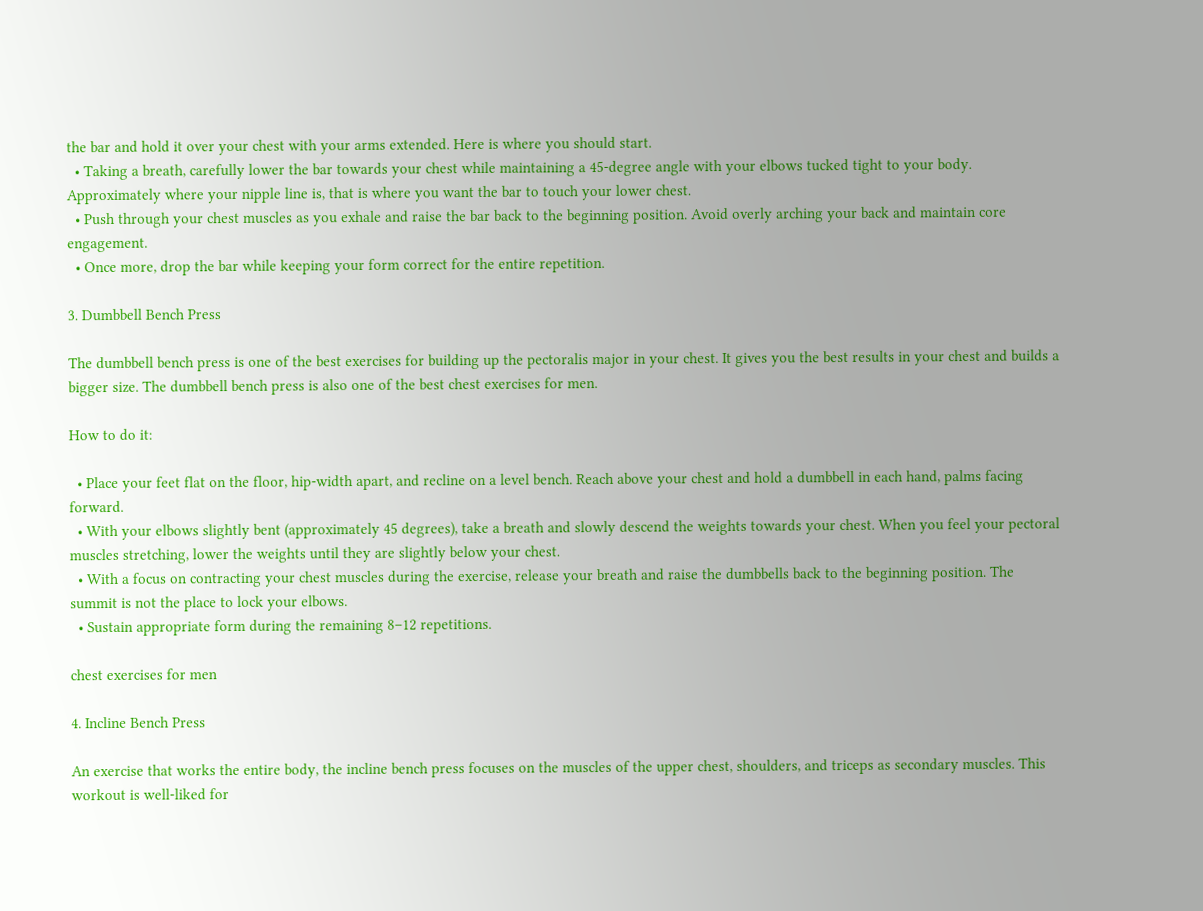the bar and hold it over your chest with your arms extended. Here is where you should start.
  • Taking a breath, carefully lower the bar towards your chest while maintaining a 45-degree angle with your elbows tucked tight to your body. Approximately where your nipple line is, that is where you want the bar to touch your lower chest.
  • Push through your chest muscles as you exhale and raise the bar back to the beginning position. Avoid overly arching your back and maintain core engagement.
  • Once more, drop the bar while keeping your form correct for the entire repetition.

3. Dumbbell Bench Press

The dumbbell bench press is one of the best exercises for building up the pectoralis major in your chest. It gives you the best results in your chest and builds a bigger size. The dumbbell bench press is also one of the best chest exercises for men.

How to do it:

  • Place your feet flat on the floor, hip-width apart, and recline on a level bench. Reach above your chest and hold a dumbbell in each hand, palms facing forward.
  • With your elbows slightly bent (approximately 45 degrees), take a breath and slowly descend the weights towards your chest. When you feel your pectoral muscles stretching, lower the weights until they are slightly below your chest.
  • With a focus on contracting your chest muscles during the exercise, release your breath and raise the dumbbells back to the beginning position. The summit is not the place to lock your elbows.
  • Sustain appropriate form during the remaining 8–12 repetitions.

chest exercises for men

4. Incline Bench Press

An exercise that works the entire body, the incline bench press focuses on the muscles of the upper chest, shoulders, and triceps as secondary muscles. This workout is well-liked for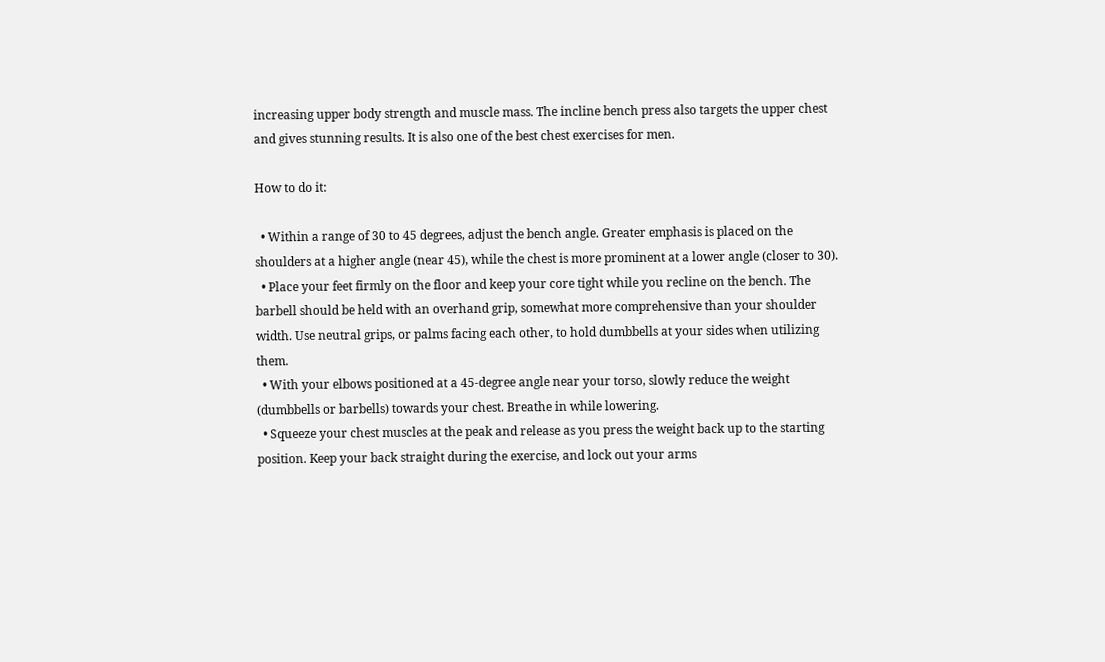increasing upper body strength and muscle mass. The incline bench press also targets the upper chest and gives stunning results. It is also one of the best chest exercises for men.

How to do it:

  • Within a range of 30 to 45 degrees, adjust the bench angle. Greater emphasis is placed on the shoulders at a higher angle (near 45), while the chest is more prominent at a lower angle (closer to 30).
  • Place your feet firmly on the floor and keep your core tight while you recline on the bench. The barbell should be held with an overhand grip, somewhat more comprehensive than your shoulder width. Use neutral grips, or palms facing each other, to hold dumbbells at your sides when utilizing them.
  • With your elbows positioned at a 45-degree angle near your torso, slowly reduce the weight (dumbbells or barbells) towards your chest. Breathe in while lowering.
  • Squeeze your chest muscles at the peak and release as you press the weight back up to the starting position. Keep your back straight during the exercise, and lock out your arms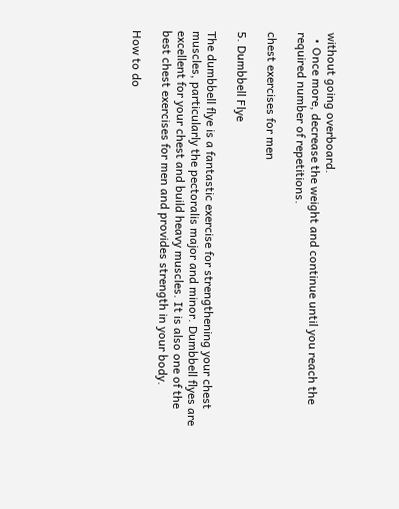without going overboard.
  • Once more, decrease the weight and continue until you reach the required number of repetitions.

chest exercises for men

5. Dumbbell Flye

The dumbbell flye is a fantastic exercise for strengthening your chest muscles, particularly the pectoralis major and minor. Dumbbell flyes are excellent for your chest and build heavy muscles. It is also one of the best chest exercises for men and provides strength in your body.

How to do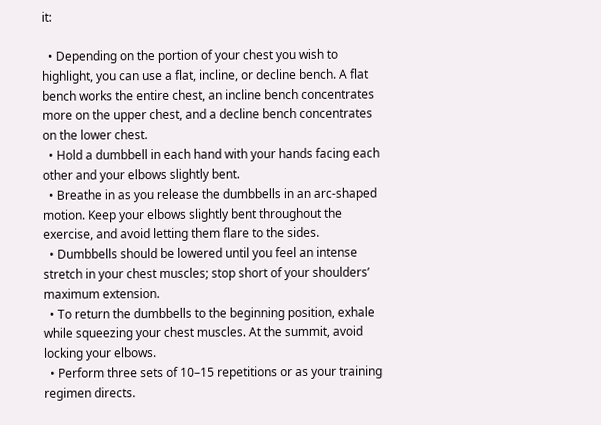it:

  • Depending on the portion of your chest you wish to highlight, you can use a flat, incline, or decline bench. A flat bench works the entire chest, an incline bench concentrates more on the upper chest, and a decline bench concentrates on the lower chest.
  • Hold a dumbbell in each hand with your hands facing each other and your elbows slightly bent.
  • Breathe in as you release the dumbbells in an arc-shaped motion. Keep your elbows slightly bent throughout the exercise, and avoid letting them flare to the sides.
  • Dumbbells should be lowered until you feel an intense stretch in your chest muscles; stop short of your shoulders’ maximum extension.
  • To return the dumbbells to the beginning position, exhale while squeezing your chest muscles. At the summit, avoid locking your elbows.
  • Perform three sets of 10–15 repetitions or as your training regimen directs.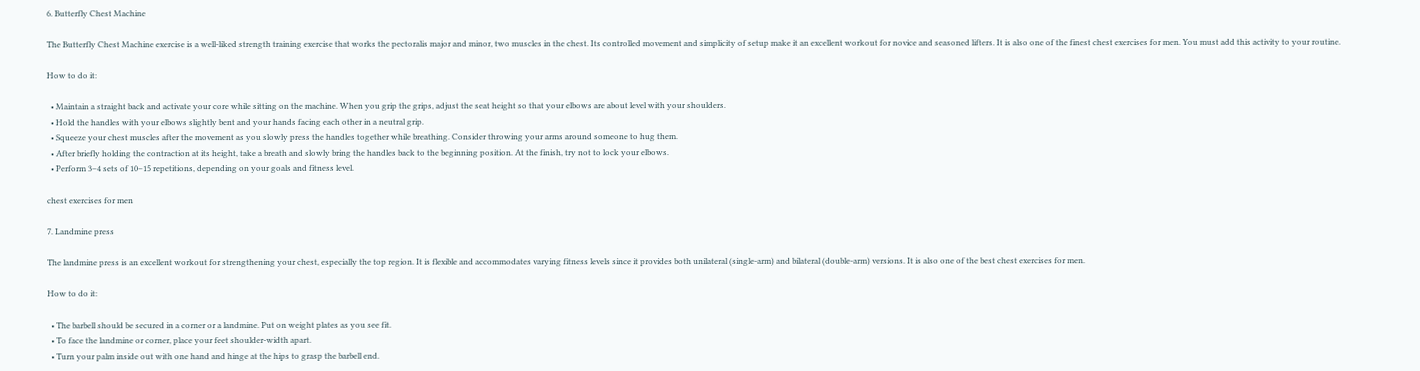6. Butterfly Chest Machine

The Butterfly Chest Machine exercise is a well-liked strength training exercise that works the pectoralis major and minor, two muscles in the chest. Its controlled movement and simplicity of setup make it an excellent workout for novice and seasoned lifters. It is also one of the finest chest exercises for men. You must add this activity to your routine.

How to do it:

  • Maintain a straight back and activate your core while sitting on the machine. When you grip the grips, adjust the seat height so that your elbows are about level with your shoulders.
  • Hold the handles with your elbows slightly bent and your hands facing each other in a neutral grip.
  • Squeeze your chest muscles after the movement as you slowly press the handles together while breathing. Consider throwing your arms around someone to hug them.
  • After briefly holding the contraction at its height, take a breath and slowly bring the handles back to the beginning position. At the finish, try not to lock your elbows.
  • Perform 3–4 sets of 10–15 repetitions, depending on your goals and fitness level.

chest exercises for men

7. Landmine press

The landmine press is an excellent workout for strengthening your chest, especially the top region. It is flexible and accommodates varying fitness levels since it provides both unilateral (single-arm) and bilateral (double-arm) versions. It is also one of the best chest exercises for men.

How to do it:

  • The barbell should be secured in a corner or a landmine. Put on weight plates as you see fit.
  • To face the landmine or corner, place your feet shoulder-width apart.
  • Turn your palm inside out with one hand and hinge at the hips to grasp the barbell end.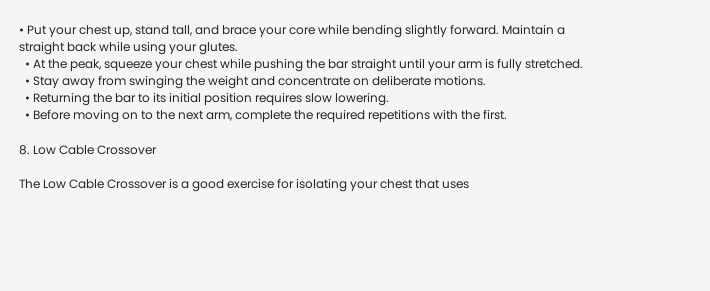• Put your chest up, stand tall, and brace your core while bending slightly forward. Maintain a straight back while using your glutes.
  • At the peak, squeeze your chest while pushing the bar straight until your arm is fully stretched.
  • Stay away from swinging the weight and concentrate on deliberate motions.
  • Returning the bar to its initial position requires slow lowering.
  • Before moving on to the next arm, complete the required repetitions with the first.

8. Low Cable Crossover

The Low Cable Crossover is a good exercise for isolating your chest that uses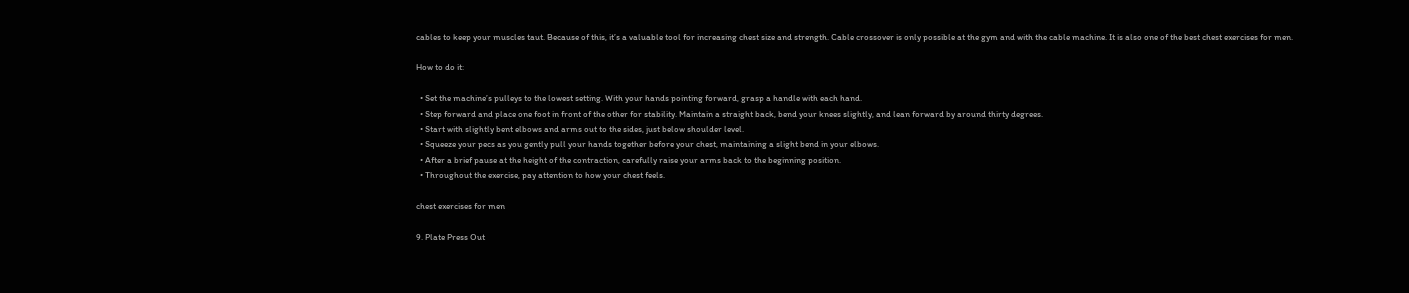cables to keep your muscles taut. Because of this, it’s a valuable tool for increasing chest size and strength. Cable crossover is only possible at the gym and with the cable machine. It is also one of the best chest exercises for men.

How to do it:

  • Set the machine’s pulleys to the lowest setting. With your hands pointing forward, grasp a handle with each hand.
  • Step forward and place one foot in front of the other for stability. Maintain a straight back, bend your knees slightly, and lean forward by around thirty degrees.
  • Start with slightly bent elbows and arms out to the sides, just below shoulder level.
  • Squeeze your pecs as you gently pull your hands together before your chest, maintaining a slight bend in your elbows.
  • After a brief pause at the height of the contraction, carefully raise your arms back to the beginning position.
  • Throughout the exercise, pay attention to how your chest feels.

chest exercises for men

9. Plate Press Out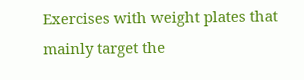Exercises with weight plates that mainly target the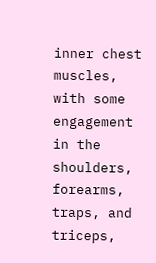inner chest muscles, with some engagement in the shoulders, forearms, traps, and triceps,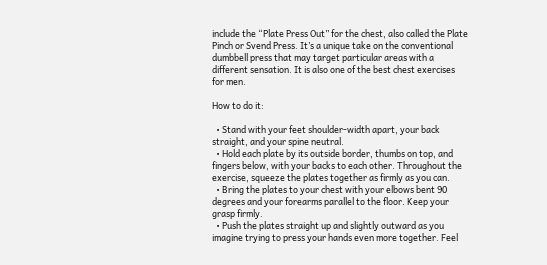include the “Plate Press Out” for the chest, also called the Plate Pinch or Svend Press. It’s a unique take on the conventional dumbbell press that may target particular areas with a different sensation. It is also one of the best chest exercises for men.

How to do it:

  • Stand with your feet shoulder-width apart, your back straight, and your spine neutral.
  • Hold each plate by its outside border, thumbs on top, and fingers below, with your backs to each other. Throughout the exercise, squeeze the plates together as firmly as you can.
  • Bring the plates to your chest with your elbows bent 90 degrees and your forearms parallel to the floor. Keep your grasp firmly.
  • Push the plates straight up and slightly outward as you imagine trying to press your hands even more together. Feel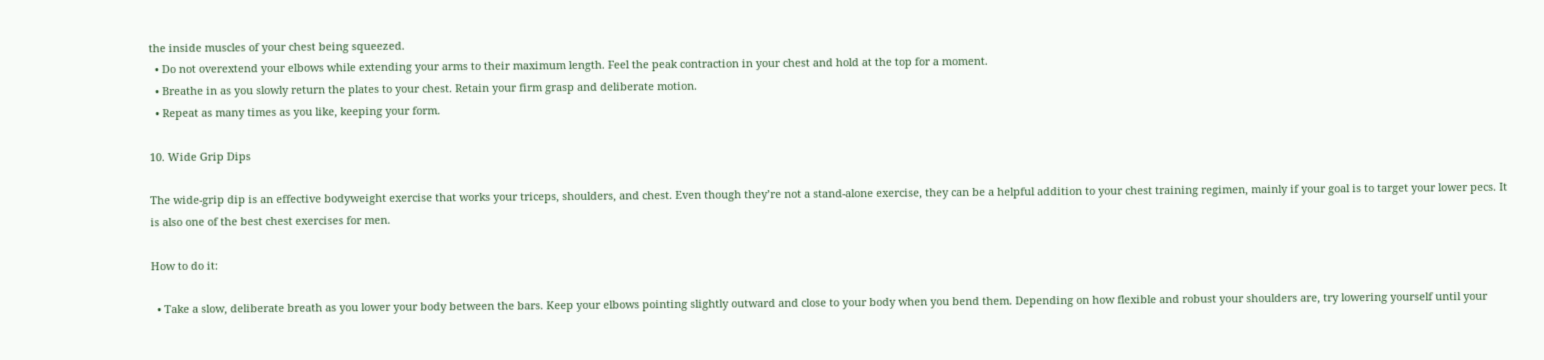the inside muscles of your chest being squeezed.
  • Do not overextend your elbows while extending your arms to their maximum length. Feel the peak contraction in your chest and hold at the top for a moment.
  • Breathe in as you slowly return the plates to your chest. Retain your firm grasp and deliberate motion.
  • Repeat as many times as you like, keeping your form.

10. Wide Grip Dips

The wide-grip dip is an effective bodyweight exercise that works your triceps, shoulders, and chest. Even though they’re not a stand-alone exercise, they can be a helpful addition to your chest training regimen, mainly if your goal is to target your lower pecs. It is also one of the best chest exercises for men.

How to do it:

  • Take a slow, deliberate breath as you lower your body between the bars. Keep your elbows pointing slightly outward and close to your body when you bend them. Depending on how flexible and robust your shoulders are, try lowering yourself until your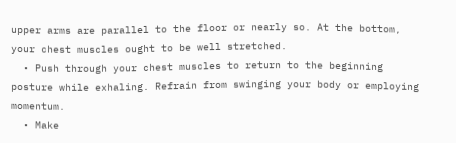upper arms are parallel to the floor or nearly so. At the bottom, your chest muscles ought to be well stretched.
  • Push through your chest muscles to return to the beginning posture while exhaling. Refrain from swinging your body or employing momentum.
  • Make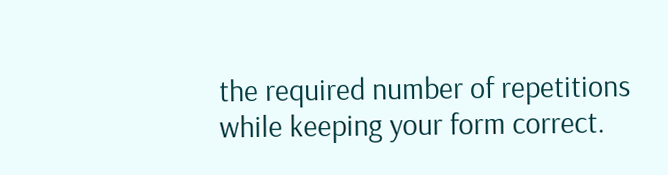the required number of repetitions while keeping your form correct.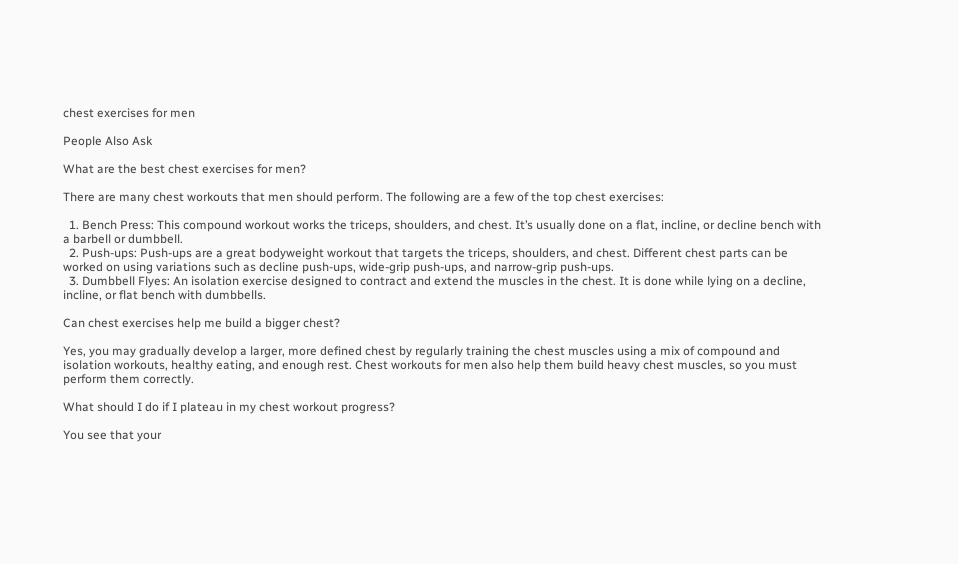chest exercises for men

People Also Ask

What are the best chest exercises for men?

There are many chest workouts that men should perform. The following are a few of the top chest exercises:

  1. Bench Press: This compound workout works the triceps, shoulders, and chest. It’s usually done on a flat, incline, or decline bench with a barbell or dumbbell.
  2. Push-ups: Push-ups are a great bodyweight workout that targets the triceps, shoulders, and chest. Different chest parts can be worked on using variations such as decline push-ups, wide-grip push-ups, and narrow-grip push-ups.
  3. Dumbbell Flyes: An isolation exercise designed to contract and extend the muscles in the chest. It is done while lying on a decline, incline, or flat bench with dumbbells.

Can chest exercises help me build a bigger chest?

Yes, you may gradually develop a larger, more defined chest by regularly training the chest muscles using a mix of compound and isolation workouts, healthy eating, and enough rest. Chest workouts for men also help them build heavy chest muscles, so you must perform them correctly.

What should I do if I plateau in my chest workout progress?

You see that your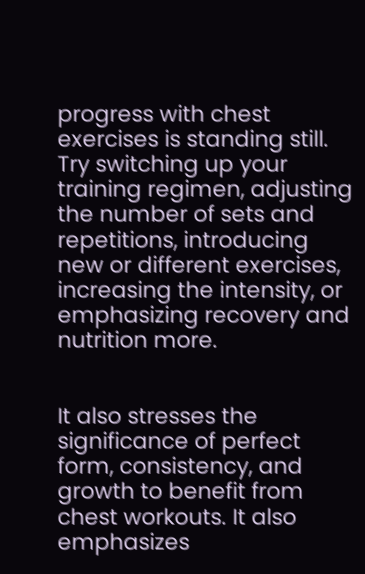progress with chest exercises is standing still. Try switching up your training regimen, adjusting the number of sets and repetitions, introducing new or different exercises, increasing the intensity, or emphasizing recovery and nutrition more.


It also stresses the significance of perfect form, consistency, and growth to benefit from chest workouts. It also emphasizes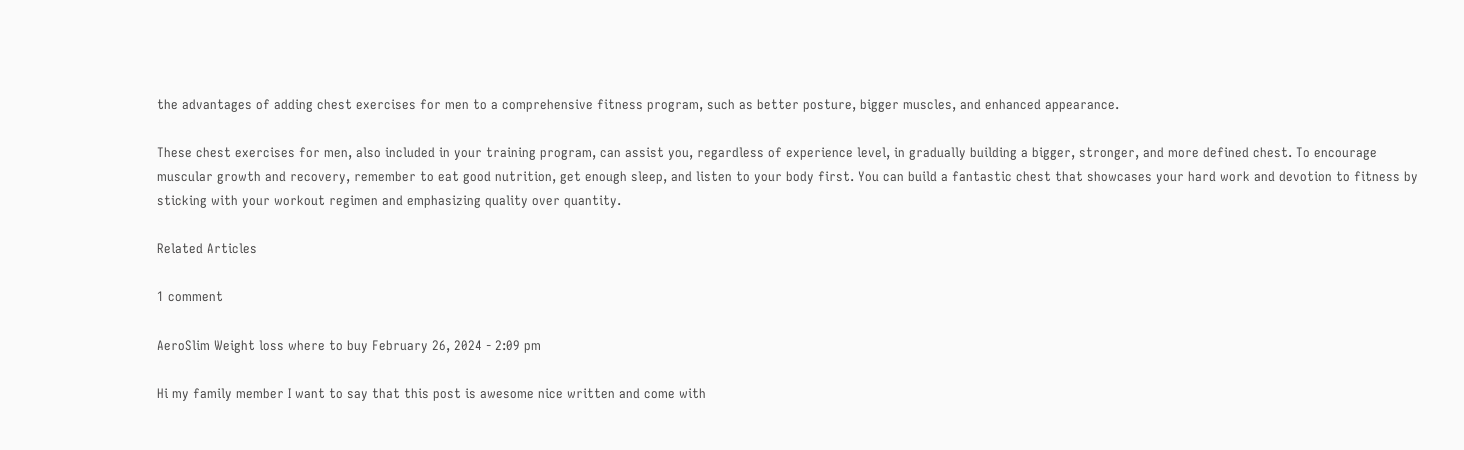the advantages of adding chest exercises for men to a comprehensive fitness program, such as better posture, bigger muscles, and enhanced appearance.

These chest exercises for men, also included in your training program, can assist you, regardless of experience level, in gradually building a bigger, stronger, and more defined chest. To encourage muscular growth and recovery, remember to eat good nutrition, get enough sleep, and listen to your body first. You can build a fantastic chest that showcases your hard work and devotion to fitness by sticking with your workout regimen and emphasizing quality over quantity.

Related Articles

1 comment

AeroSlim Weight loss where to buy February 26, 2024 - 2:09 pm

Hi my family member I want to say that this post is awesome nice written and come with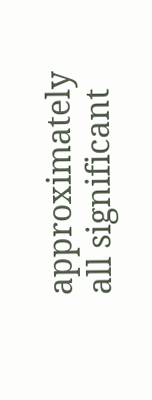approximately all significant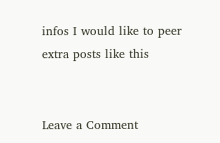infos I would like to peer extra posts like this


Leave a Comment